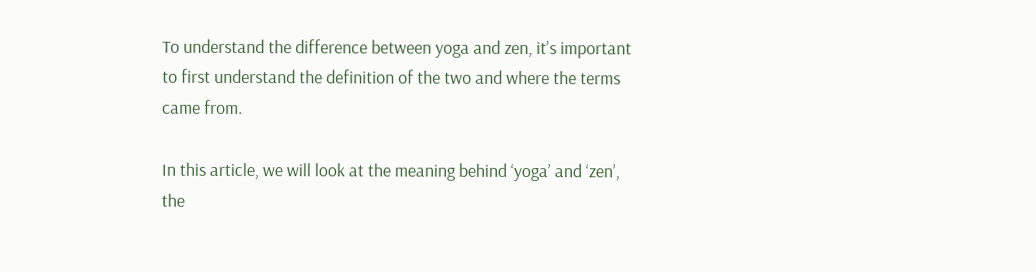To understand the difference between yoga and zen, it’s important to first understand the definition of the two and where the terms came from.

In this article, we will look at the meaning behind ‘yoga’ and ‘zen’, the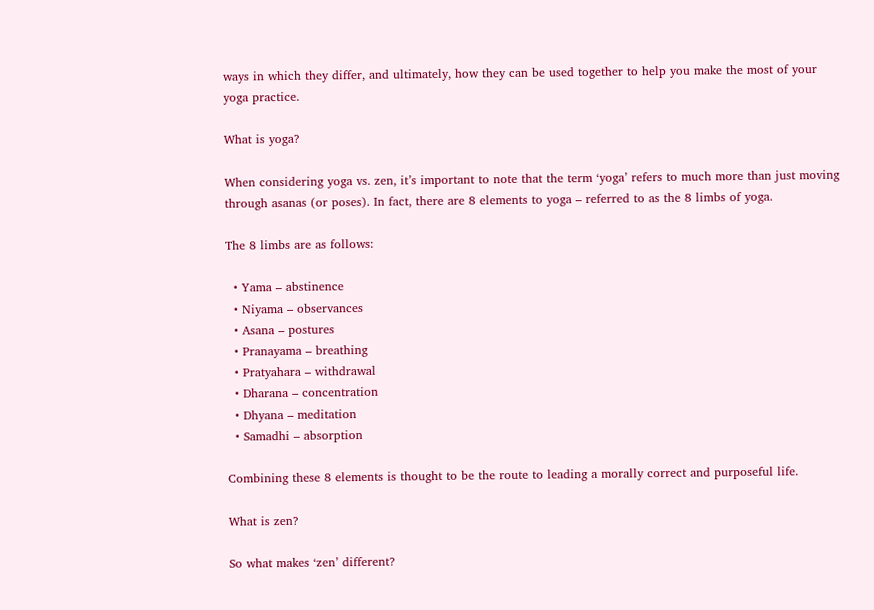ways in which they differ, and ultimately, how they can be used together to help you make the most of your yoga practice.

What is yoga?

When considering yoga vs. zen, it’s important to note that the term ‘yoga’ refers to much more than just moving through asanas (or poses). In fact, there are 8 elements to yoga – referred to as the 8 limbs of yoga.

The 8 limbs are as follows:

  • Yama – abstinence
  • Niyama – observances
  • Asana – postures
  • Pranayama – breathing
  • Pratyahara – withdrawal
  • Dharana – concentration
  • Dhyana – meditation
  • Samadhi – absorption

Combining these 8 elements is thought to be the route to leading a morally correct and purposeful life.

What is zen?

So what makes ‘zen’ different?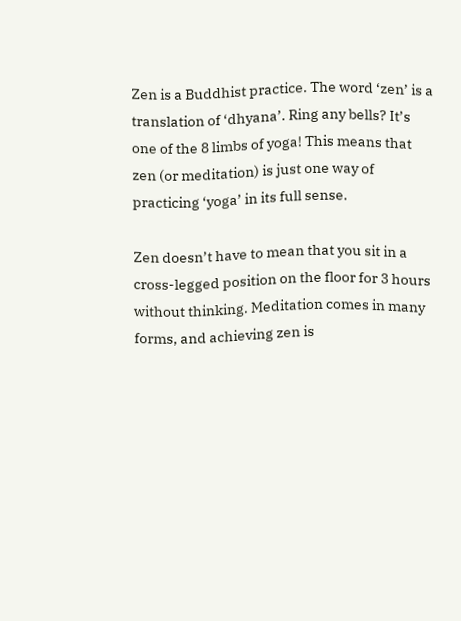Zen is a Buddhist practice. The word ‘zen’ is a translation of ‘dhyana’. Ring any bells? It’s one of the 8 limbs of yoga! This means that zen (or meditation) is just one way of practicing ‘yoga’ in its full sense.

Zen doesn’t have to mean that you sit in a cross-legged position on the floor for 3 hours without thinking. Meditation comes in many forms, and achieving zen is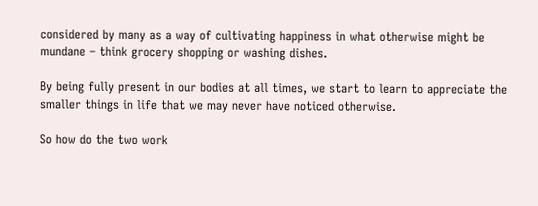considered by many as a way of cultivating happiness in what otherwise might be mundane – think grocery shopping or washing dishes.

By being fully present in our bodies at all times, we start to learn to appreciate the smaller things in life that we may never have noticed otherwise.

So how do the two work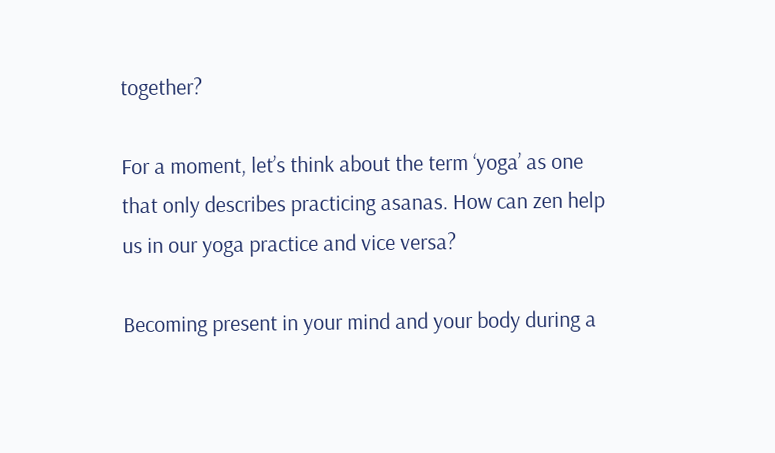together?

For a moment, let’s think about the term ‘yoga’ as one that only describes practicing asanas. How can zen help us in our yoga practice and vice versa?

Becoming present in your mind and your body during a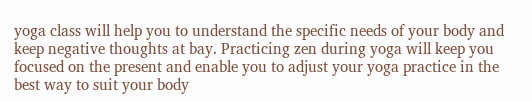yoga class will help you to understand the specific needs of your body and keep negative thoughts at bay. Practicing zen during yoga will keep you focused on the present and enable you to adjust your yoga practice in the best way to suit your body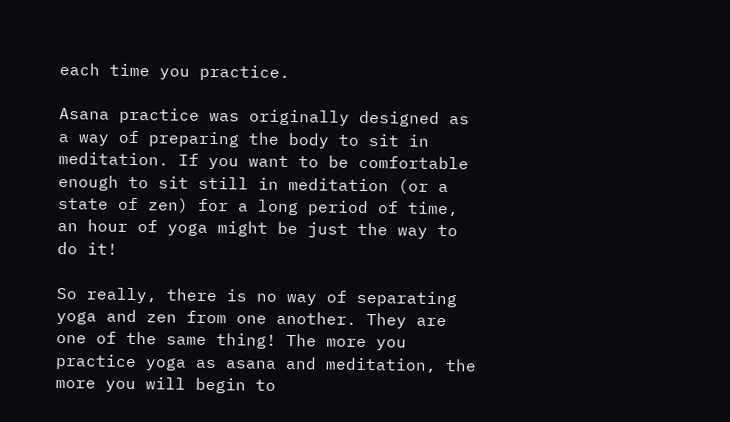each time you practice.

Asana practice was originally designed as a way of preparing the body to sit in meditation. If you want to be comfortable enough to sit still in meditation (or a state of zen) for a long period of time, an hour of yoga might be just the way to do it!

So really, there is no way of separating yoga and zen from one another. They are one of the same thing! The more you practice yoga as asana and meditation, the more you will begin to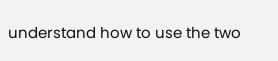understand how to use the two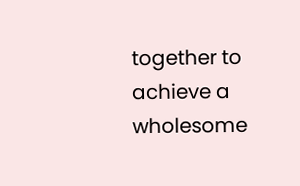together to achieve a wholesome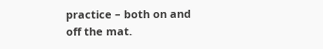practice – both on and off the mat.